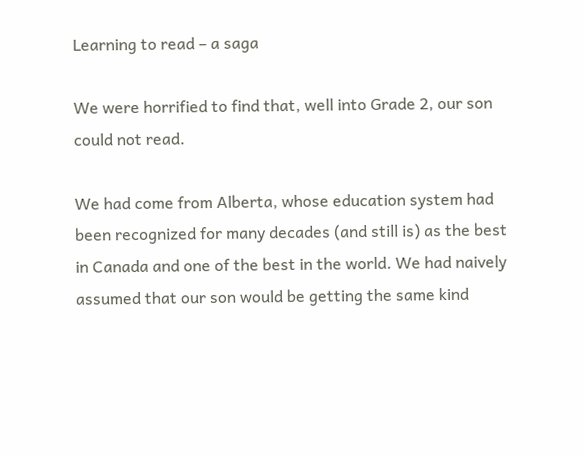Learning to read – a saga

We were horrified to find that, well into Grade 2, our son could not read.

We had come from Alberta, whose education system had been recognized for many decades (and still is) as the best in Canada and one of the best in the world. We had naively assumed that our son would be getting the same kind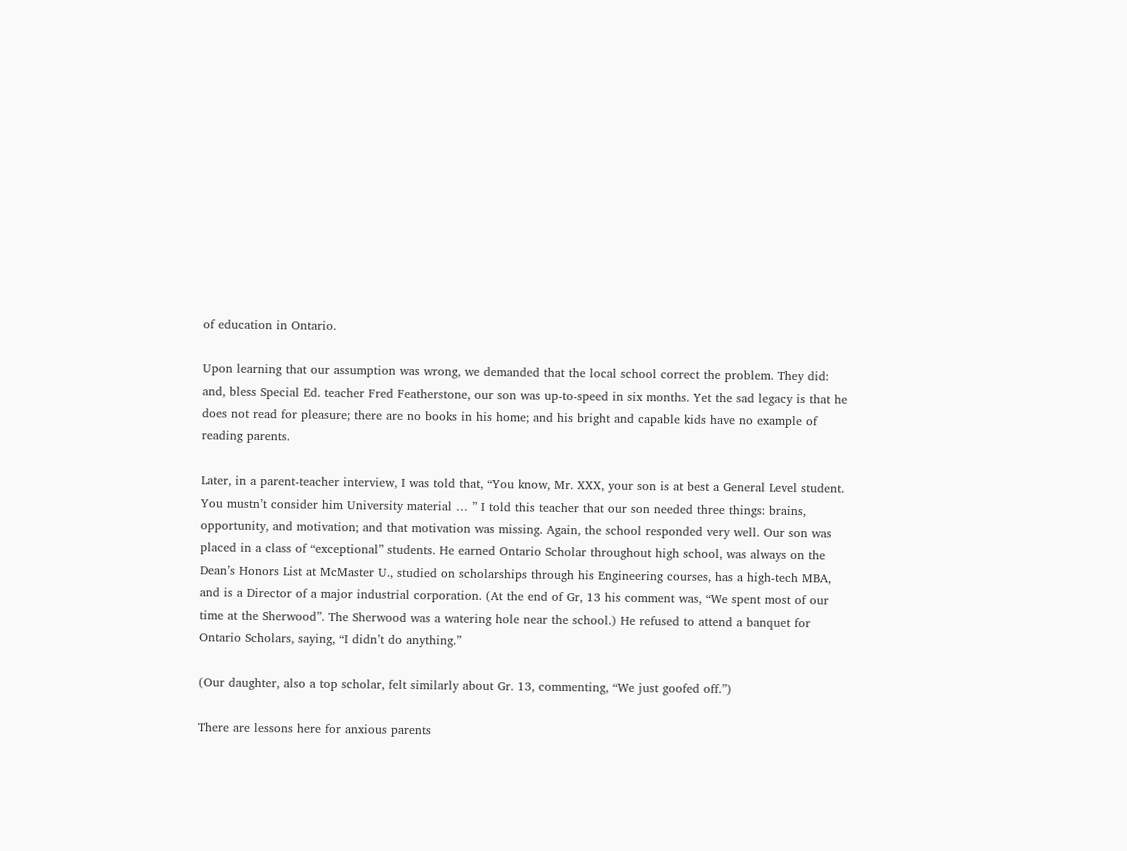of education in Ontario.

Upon learning that our assumption was wrong, we demanded that the local school correct the problem. They did: and, bless Special Ed. teacher Fred Featherstone, our son was up-to-speed in six months. Yet the sad legacy is that he does not read for pleasure; there are no books in his home; and his bright and capable kids have no example of reading parents.

Later, in a parent-teacher interview, I was told that, “You know, Mr. XXX, your son is at best a General Level student. You mustn’t consider him University material … ” I told this teacher that our son needed three things: brains, opportunity, and motivation; and that motivation was missing. Again, the school responded very well. Our son was placed in a class of “exceptional” students. He earned Ontario Scholar throughout high school, was always on the Dean’s Honors List at McMaster U., studied on scholarships through his Engineering courses, has a high-tech MBA, and is a Director of a major industrial corporation. (At the end of Gr, 13 his comment was, “We spent most of our time at the Sherwood”. The Sherwood was a watering hole near the school.) He refused to attend a banquet for Ontario Scholars, saying, “I didn’t do anything.”

(Our daughter, also a top scholar, felt similarly about Gr. 13, commenting, “We just goofed off.”)

There are lessons here for anxious parents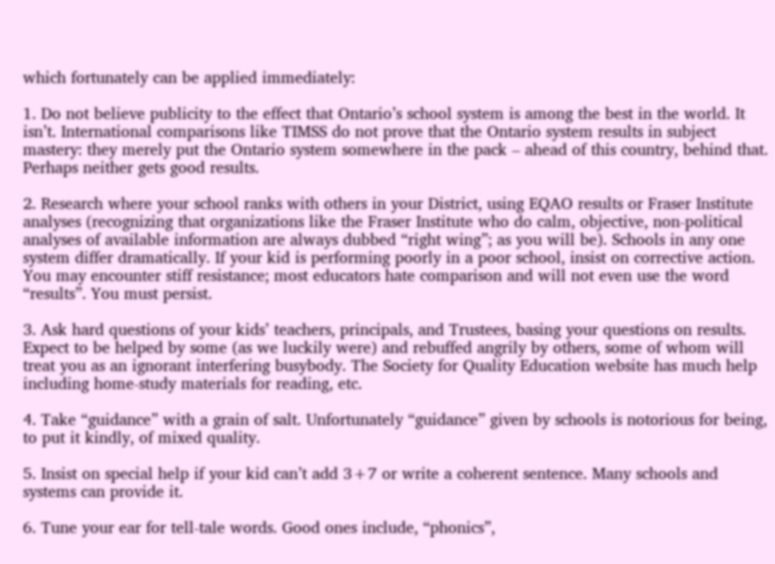which fortunately can be applied immediately:

1. Do not believe publicity to the effect that Ontario’s school system is among the best in the world. It isn’t. International comparisons like TIMSS do not prove that the Ontario system results in subject mastery: they merely put the Ontario system somewhere in the pack – ahead of this country, behind that. Perhaps neither gets good results.

2. Research where your school ranks with others in your District, using EQAO results or Fraser Institute analyses (recognizing that organizations like the Fraser Institute who do calm, objective, non-political analyses of available information are always dubbed “right wing”; as you will be). Schools in any one system differ dramatically. If your kid is performing poorly in a poor school, insist on corrective action. You may encounter stiff resistance; most educators hate comparison and will not even use the word “results”. You must persist.

3. Ask hard questions of your kids’ teachers, principals, and Trustees, basing your questions on results. Expect to be helped by some (as we luckily were) and rebuffed angrily by others, some of whom will treat you as an ignorant interfering busybody. The Society for Quality Education website has much help including home-study materials for reading, etc.

4. Take “guidance” with a grain of salt. Unfortunately “guidance” given by schools is notorious for being, to put it kindly, of mixed quality.

5. Insist on special help if your kid can’t add 3+7 or write a coherent sentence. Many schools and systems can provide it.

6. Tune your ear for tell-tale words. Good ones include, “phonics”,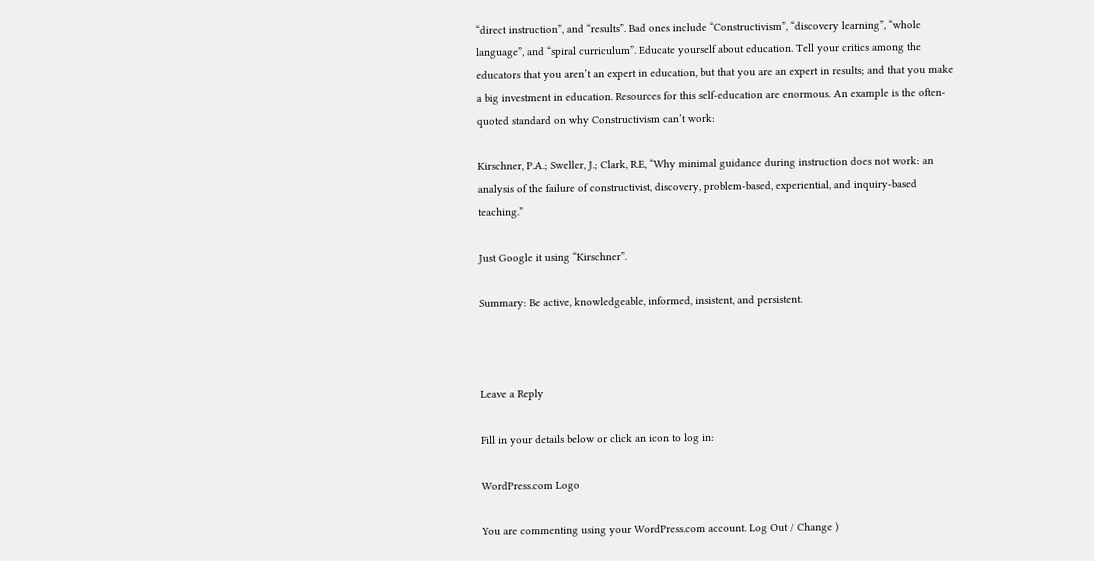“direct instruction”, and “results”. Bad ones include “Constructivism”, “discovery learning”, “whole language”, and “spiral curriculum”. Educate yourself about education. Tell your critics among the educators that you aren’t an expert in education, but that you are an expert in results; and that you make a big investment in education. Resources for this self-education are enormous. An example is the often-quoted standard on why Constructivism can’t work:

Kirschner, P.A.; Sweller, J.; Clark, R.E, “Why minimal guidance during instruction does not work: an analysis of the failure of constructivist, discovery, problem-based, experiential, and inquiry-based teaching.”

Just Google it using “Kirschner”.

Summary: Be active, knowledgeable, informed, insistent, and persistent.



Leave a Reply

Fill in your details below or click an icon to log in:

WordPress.com Logo

You are commenting using your WordPress.com account. Log Out / Change )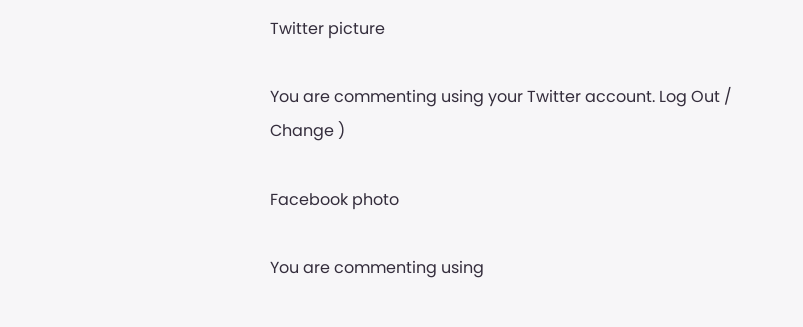Twitter picture

You are commenting using your Twitter account. Log Out / Change )

Facebook photo

You are commenting using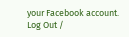your Facebook account. Log Out /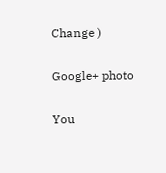Change )

Google+ photo

You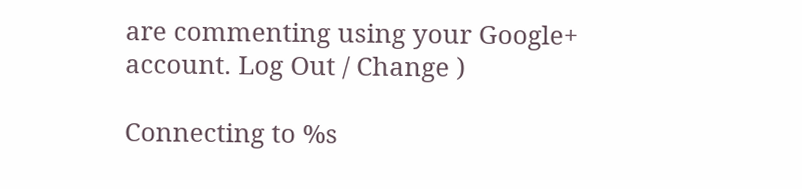are commenting using your Google+ account. Log Out / Change )

Connecting to %s